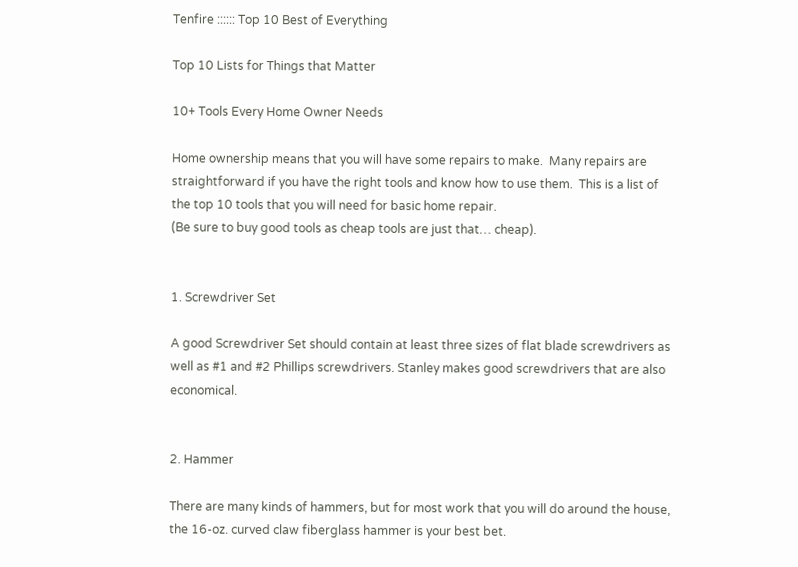Tenfire :::::: Top 10 Best of Everything

Top 10 Lists for Things that Matter

10+ Tools Every Home Owner Needs

Home ownership means that you will have some repairs to make.  Many repairs are straightforward if you have the right tools and know how to use them.  This is a list of the top 10 tools that you will need for basic home repair.
(Be sure to buy good tools as cheap tools are just that… cheap).


1. Screwdriver Set

A good Screwdriver Set should contain at least three sizes of flat blade screwdrivers as well as #1 and #2 Phillips screwdrivers. Stanley makes good screwdrivers that are also economical.


2. Hammer

There are many kinds of hammers, but for most work that you will do around the house, the 16-oz. curved claw fiberglass hammer is your best bet.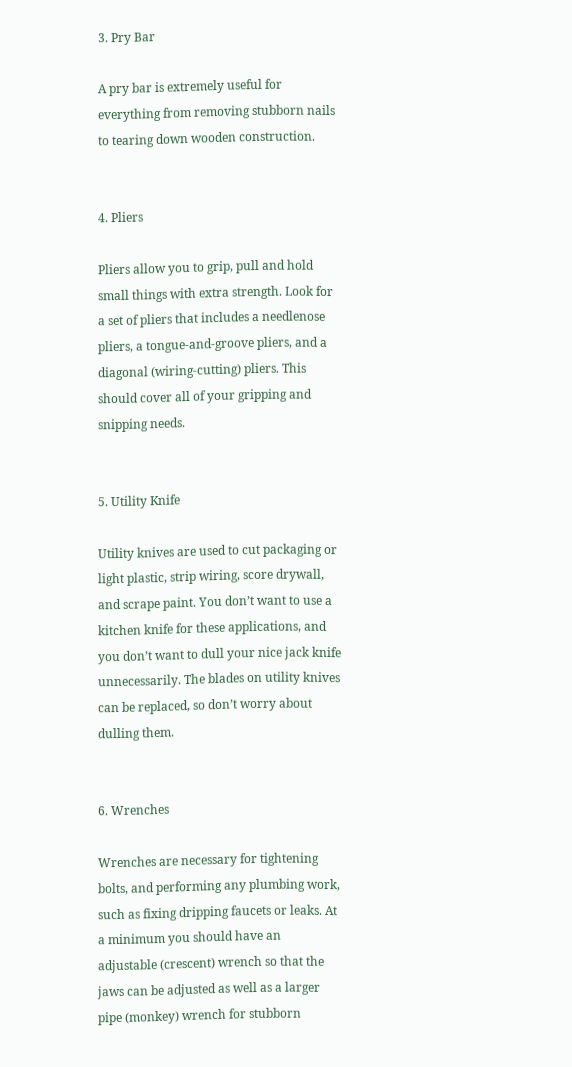3. Pry Bar

A pry bar is extremely useful for everything from removing stubborn nails to tearing down wooden construction.


4. Pliers

Pliers allow you to grip, pull and hold small things with extra strength. Look for a set of pliers that includes a needlenose pliers, a tongue-and-groove pliers, and a diagonal (wiring-cutting) pliers. This should cover all of your gripping and snipping needs.


5. Utility Knife

Utility knives are used to cut packaging or light plastic, strip wiring, score drywall, and scrape paint. You don’t want to use a kitchen knife for these applications, and you don’t want to dull your nice jack knife unnecessarily. The blades on utility knives can be replaced, so don’t worry about dulling them.


6. Wrenches

Wrenches are necessary for tightening bolts, and performing any plumbing work, such as fixing dripping faucets or leaks. At a minimum you should have an adjustable (crescent) wrench so that the jaws can be adjusted as well as a larger pipe (monkey) wrench for stubborn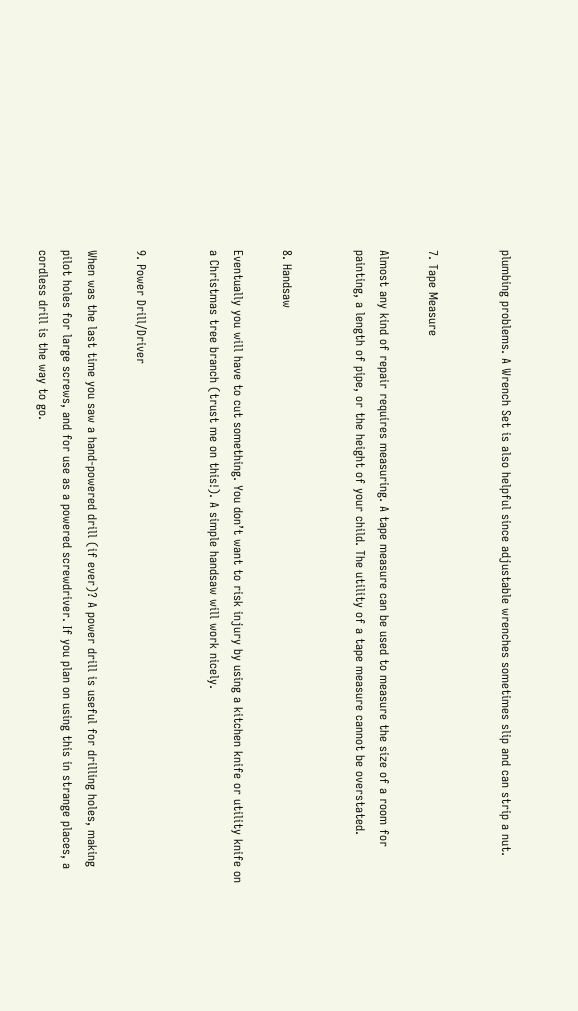plumbing problems. A Wrench Set is also helpful since adjustable wrenches sometimes slip and can strip a nut.


7. Tape Measure

Almost any kind of repair requires measuring. A tape measure can be used to measure the size of a room for painting, a length of pipe, or the height of your child. The utility of a tape measure cannot be overstated.


8. Handsaw

Eventually you will have to cut something. You don’t want to risk injury by using a kitchen knife or utility knife on a Christmas tree branch (trust me on this!). A simple handsaw will work nicely.


9. Power Drill/Driver

When was the last time you saw a hand-powered drill (if ever)? A power drill is useful for drilling holes, making pilot holes for large screws, and for use as a powered screwdriver. If you plan on using this in strange places, a cordless drill is the way to go.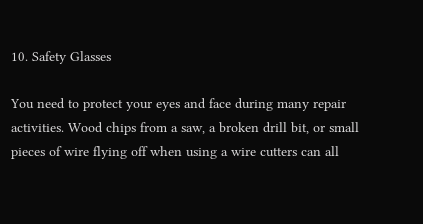10. Safety Glasses

You need to protect your eyes and face during many repair activities. Wood chips from a saw, a broken drill bit, or small pieces of wire flying off when using a wire cutters can all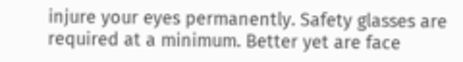injure your eyes permanently. Safety glasses are required at a minimum. Better yet are face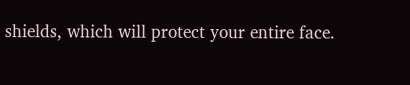shields, which will protect your entire face.